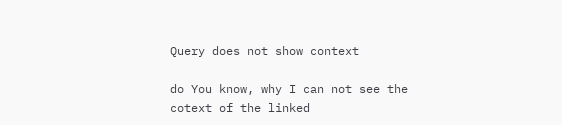Query does not show context

do You know, why I can not see the cotext of the linked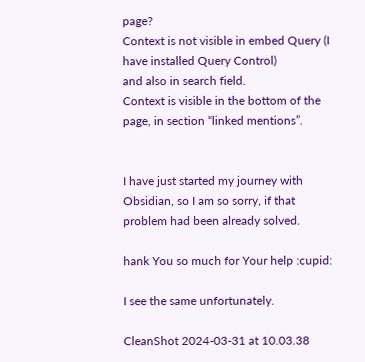page?
Context is not visible in embed Query (I have installed Query Control)
and also in search field.
Context is visible in the bottom of the page, in section “linked mentions”.


I have just started my journey with Obsidian, so I am so sorry, if that problem had been already solved.

hank You so much for Your help :cupid:

I see the same unfortunately.

CleanShot 2024-03-31 at 10.03.38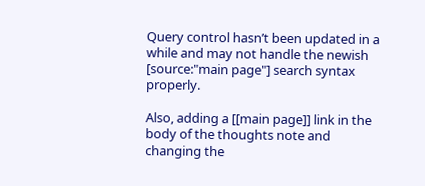Query control hasn’t been updated in a while and may not handle the newish [source:"main page"] search syntax properly.

Also, adding a [[main page]] link in the body of the thoughts note and changing the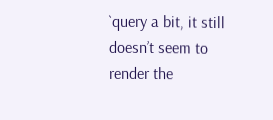`query a bit, it still doesn’t seem to render the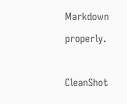Markdown properly.

CleanShot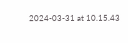2024-03-31 at 10.15.43